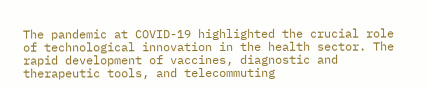The pandemic at COVID-19 highlighted the crucial role of technological innovation in the health sector. The rapid development of vaccines, diagnostic and therapeutic tools, and telecommuting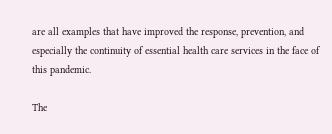are all examples that have improved the response, prevention, and especially the continuity of essential health care services in the face of this pandemic.

The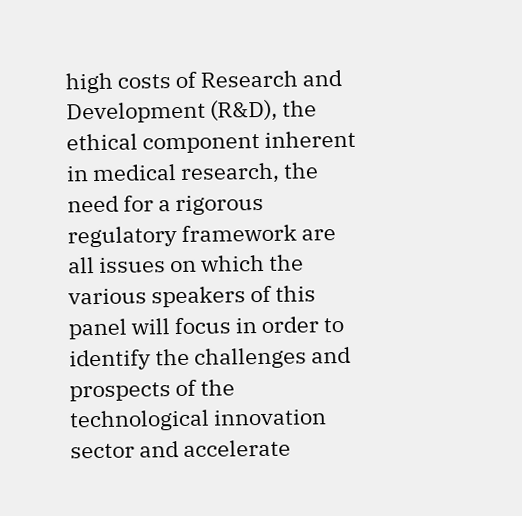high costs of Research and Development (R&D), the ethical component inherent in medical research, the need for a rigorous regulatory framework are all issues on which the various speakers of this panel will focus in order to identify the challenges and prospects of the technological innovation sector and accelerate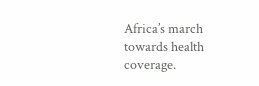Africa’s march towards health coverage.